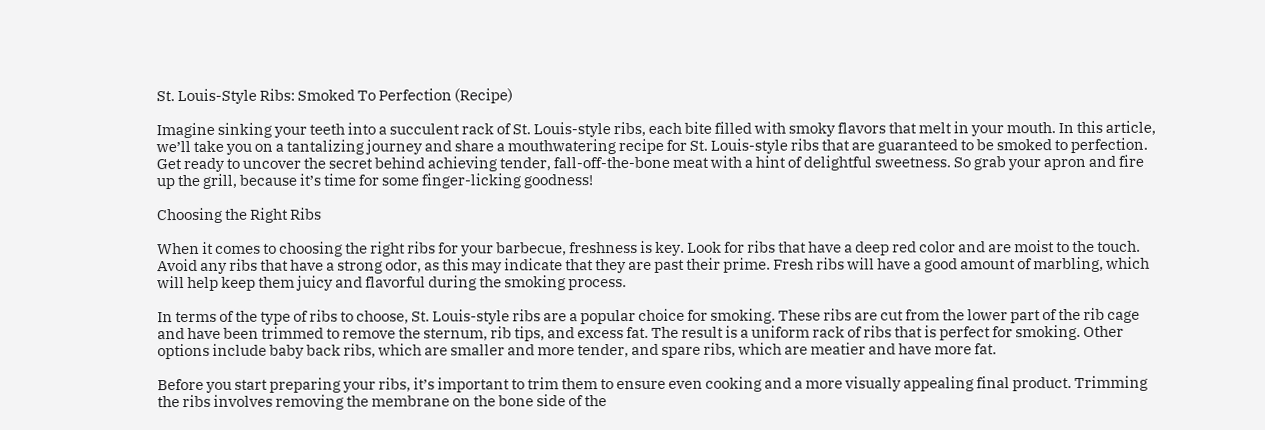St. Louis-Style Ribs: Smoked To Perfection (Recipe)

Imagine sinking your teeth into a succulent rack of St. Louis-style ribs, each bite filled with smoky flavors that melt in your mouth. In this article, we’ll take you on a tantalizing journey and share a mouthwatering recipe for St. Louis-style ribs that are guaranteed to be smoked to perfection. Get ready to uncover the secret behind achieving tender, fall-off-the-bone meat with a hint of delightful sweetness. So grab your apron and fire up the grill, because it’s time for some finger-licking goodness!

Choosing the Right Ribs

When it comes to choosing the right ribs for your barbecue, freshness is key. Look for ribs that have a deep red color and are moist to the touch. Avoid any ribs that have a strong odor, as this may indicate that they are past their prime. Fresh ribs will have a good amount of marbling, which will help keep them juicy and flavorful during the smoking process.

In terms of the type of ribs to choose, St. Louis-style ribs are a popular choice for smoking. These ribs are cut from the lower part of the rib cage and have been trimmed to remove the sternum, rib tips, and excess fat. The result is a uniform rack of ribs that is perfect for smoking. Other options include baby back ribs, which are smaller and more tender, and spare ribs, which are meatier and have more fat.

Before you start preparing your ribs, it’s important to trim them to ensure even cooking and a more visually appealing final product. Trimming the ribs involves removing the membrane on the bone side of the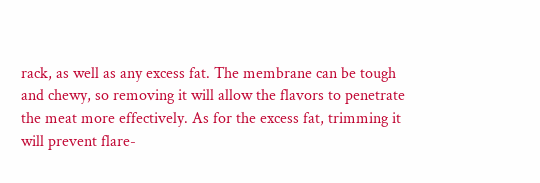rack, as well as any excess fat. The membrane can be tough and chewy, so removing it will allow the flavors to penetrate the meat more effectively. As for the excess fat, trimming it will prevent flare-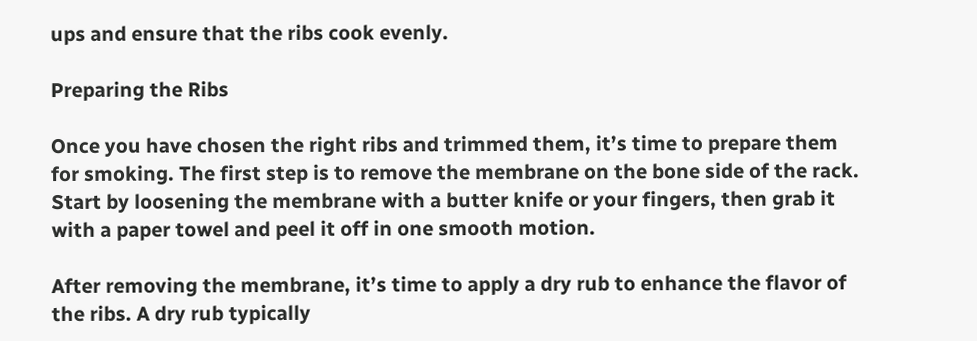ups and ensure that the ribs cook evenly.

Preparing the Ribs

Once you have chosen the right ribs and trimmed them, it’s time to prepare them for smoking. The first step is to remove the membrane on the bone side of the rack. Start by loosening the membrane with a butter knife or your fingers, then grab it with a paper towel and peel it off in one smooth motion.

After removing the membrane, it’s time to apply a dry rub to enhance the flavor of the ribs. A dry rub typically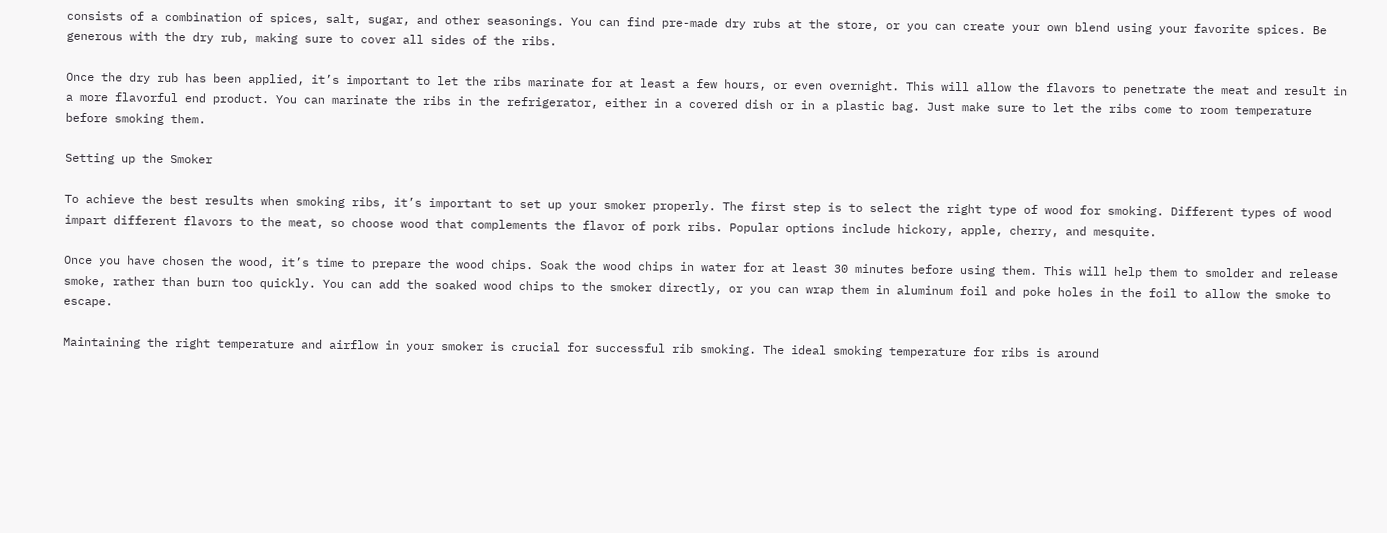consists of a combination of spices, salt, sugar, and other seasonings. You can find pre-made dry rubs at the store, or you can create your own blend using your favorite spices. Be generous with the dry rub, making sure to cover all sides of the ribs.

Once the dry rub has been applied, it’s important to let the ribs marinate for at least a few hours, or even overnight. This will allow the flavors to penetrate the meat and result in a more flavorful end product. You can marinate the ribs in the refrigerator, either in a covered dish or in a plastic bag. Just make sure to let the ribs come to room temperature before smoking them.

Setting up the Smoker

To achieve the best results when smoking ribs, it’s important to set up your smoker properly. The first step is to select the right type of wood for smoking. Different types of wood impart different flavors to the meat, so choose wood that complements the flavor of pork ribs. Popular options include hickory, apple, cherry, and mesquite.

Once you have chosen the wood, it’s time to prepare the wood chips. Soak the wood chips in water for at least 30 minutes before using them. This will help them to smolder and release smoke, rather than burn too quickly. You can add the soaked wood chips to the smoker directly, or you can wrap them in aluminum foil and poke holes in the foil to allow the smoke to escape.

Maintaining the right temperature and airflow in your smoker is crucial for successful rib smoking. The ideal smoking temperature for ribs is around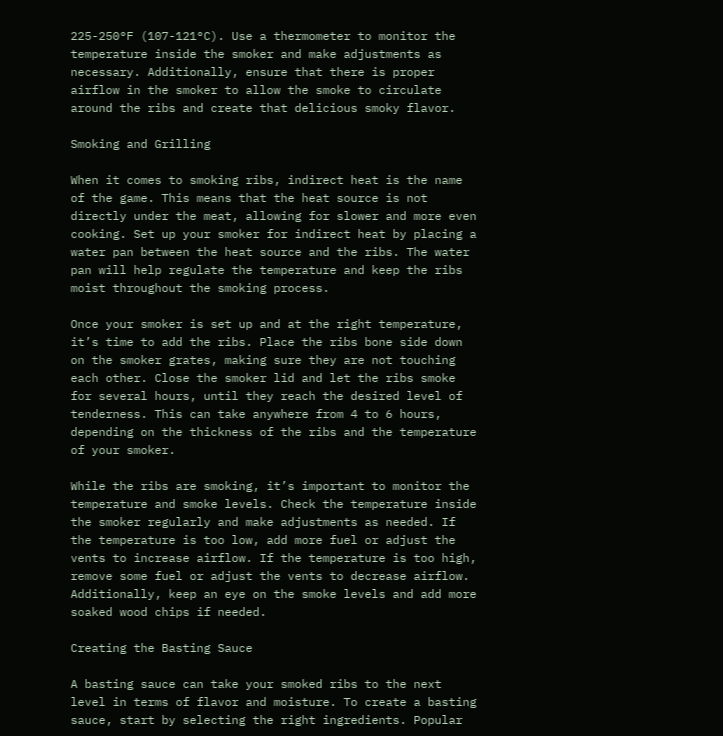225-250°F (107-121°C). Use a thermometer to monitor the temperature inside the smoker and make adjustments as necessary. Additionally, ensure that there is proper airflow in the smoker to allow the smoke to circulate around the ribs and create that delicious smoky flavor.

Smoking and Grilling

When it comes to smoking ribs, indirect heat is the name of the game. This means that the heat source is not directly under the meat, allowing for slower and more even cooking. Set up your smoker for indirect heat by placing a water pan between the heat source and the ribs. The water pan will help regulate the temperature and keep the ribs moist throughout the smoking process.

Once your smoker is set up and at the right temperature, it’s time to add the ribs. Place the ribs bone side down on the smoker grates, making sure they are not touching each other. Close the smoker lid and let the ribs smoke for several hours, until they reach the desired level of tenderness. This can take anywhere from 4 to 6 hours, depending on the thickness of the ribs and the temperature of your smoker.

While the ribs are smoking, it’s important to monitor the temperature and smoke levels. Check the temperature inside the smoker regularly and make adjustments as needed. If the temperature is too low, add more fuel or adjust the vents to increase airflow. If the temperature is too high, remove some fuel or adjust the vents to decrease airflow. Additionally, keep an eye on the smoke levels and add more soaked wood chips if needed.

Creating the Basting Sauce

A basting sauce can take your smoked ribs to the next level in terms of flavor and moisture. To create a basting sauce, start by selecting the right ingredients. Popular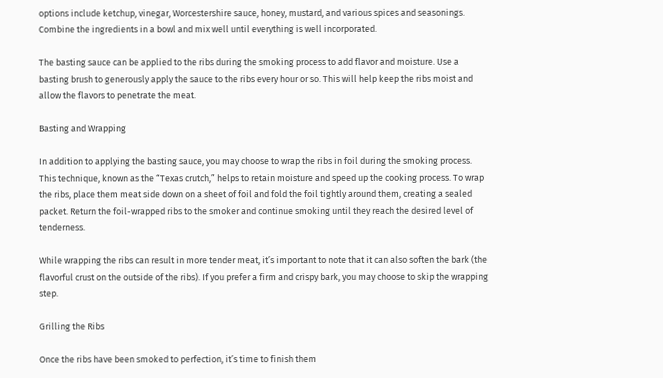options include ketchup, vinegar, Worcestershire sauce, honey, mustard, and various spices and seasonings. Combine the ingredients in a bowl and mix well until everything is well incorporated.

The basting sauce can be applied to the ribs during the smoking process to add flavor and moisture. Use a basting brush to generously apply the sauce to the ribs every hour or so. This will help keep the ribs moist and allow the flavors to penetrate the meat.

Basting and Wrapping

In addition to applying the basting sauce, you may choose to wrap the ribs in foil during the smoking process. This technique, known as the “Texas crutch,” helps to retain moisture and speed up the cooking process. To wrap the ribs, place them meat side down on a sheet of foil and fold the foil tightly around them, creating a sealed packet. Return the foil-wrapped ribs to the smoker and continue smoking until they reach the desired level of tenderness.

While wrapping the ribs can result in more tender meat, it’s important to note that it can also soften the bark (the flavorful crust on the outside of the ribs). If you prefer a firm and crispy bark, you may choose to skip the wrapping step.

Grilling the Ribs

Once the ribs have been smoked to perfection, it’s time to finish them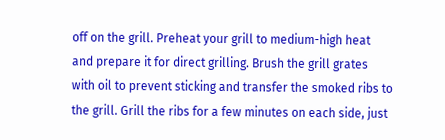off on the grill. Preheat your grill to medium-high heat and prepare it for direct grilling. Brush the grill grates with oil to prevent sticking and transfer the smoked ribs to the grill. Grill the ribs for a few minutes on each side, just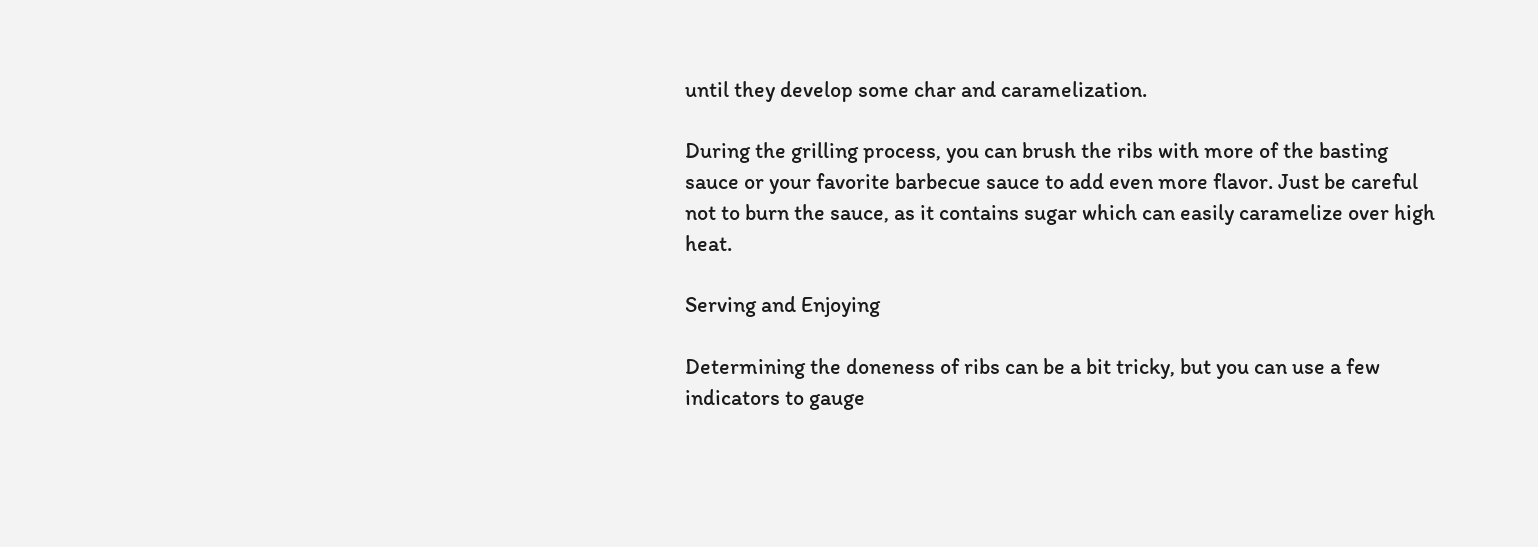until they develop some char and caramelization.

During the grilling process, you can brush the ribs with more of the basting sauce or your favorite barbecue sauce to add even more flavor. Just be careful not to burn the sauce, as it contains sugar which can easily caramelize over high heat.

Serving and Enjoying

Determining the doneness of ribs can be a bit tricky, but you can use a few indicators to gauge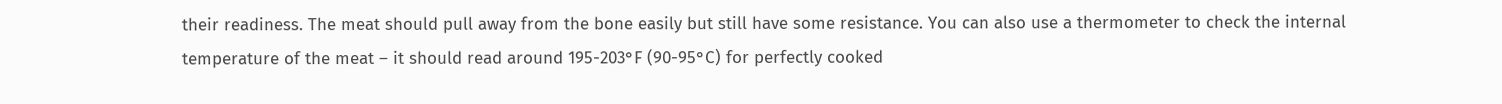their readiness. The meat should pull away from the bone easily but still have some resistance. You can also use a thermometer to check the internal temperature of the meat – it should read around 195-203°F (90-95°C) for perfectly cooked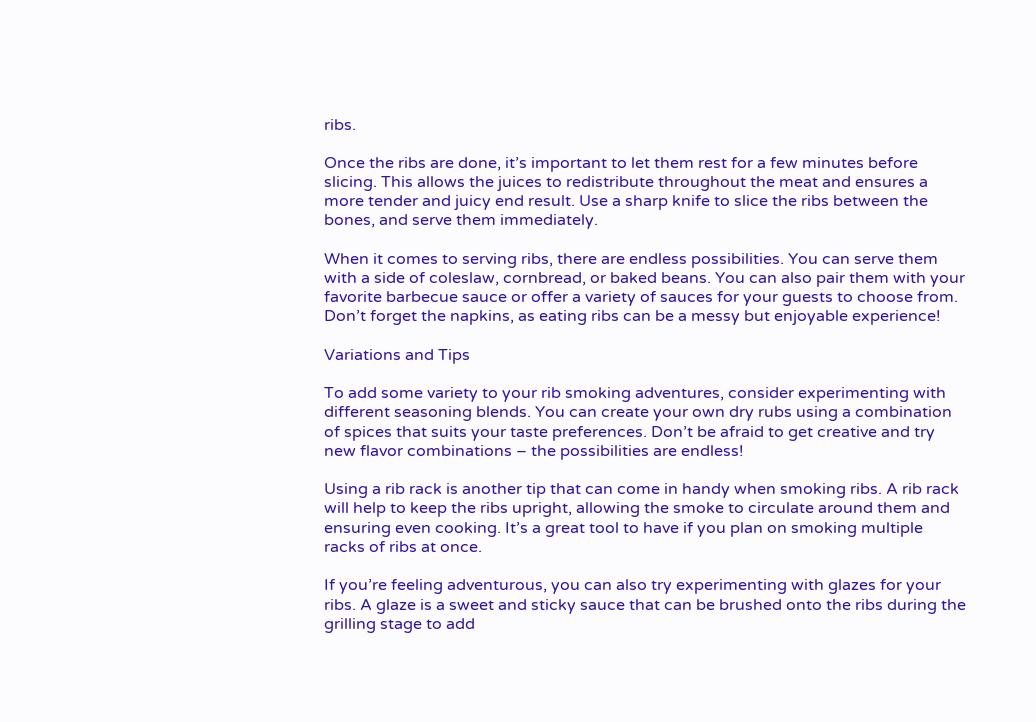ribs.

Once the ribs are done, it’s important to let them rest for a few minutes before slicing. This allows the juices to redistribute throughout the meat and ensures a more tender and juicy end result. Use a sharp knife to slice the ribs between the bones, and serve them immediately.

When it comes to serving ribs, there are endless possibilities. You can serve them with a side of coleslaw, cornbread, or baked beans. You can also pair them with your favorite barbecue sauce or offer a variety of sauces for your guests to choose from. Don’t forget the napkins, as eating ribs can be a messy but enjoyable experience!

Variations and Tips

To add some variety to your rib smoking adventures, consider experimenting with different seasoning blends. You can create your own dry rubs using a combination of spices that suits your taste preferences. Don’t be afraid to get creative and try new flavor combinations – the possibilities are endless!

Using a rib rack is another tip that can come in handy when smoking ribs. A rib rack will help to keep the ribs upright, allowing the smoke to circulate around them and ensuring even cooking. It’s a great tool to have if you plan on smoking multiple racks of ribs at once.

If you’re feeling adventurous, you can also try experimenting with glazes for your ribs. A glaze is a sweet and sticky sauce that can be brushed onto the ribs during the grilling stage to add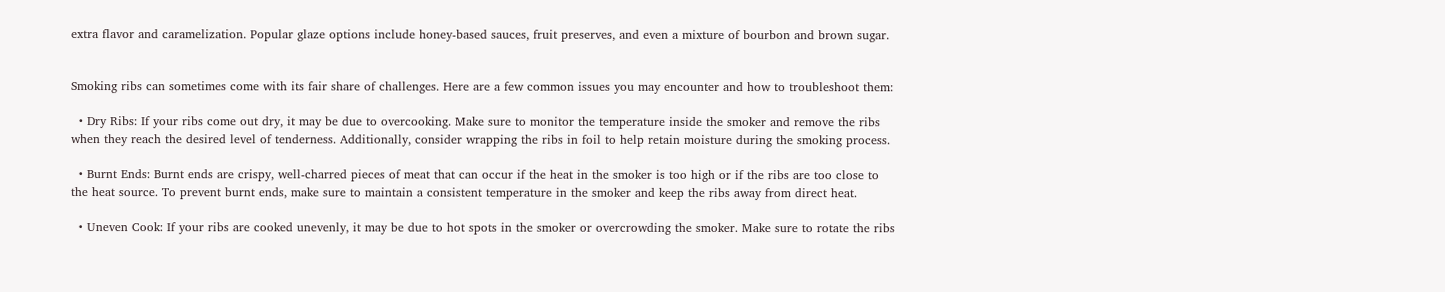extra flavor and caramelization. Popular glaze options include honey-based sauces, fruit preserves, and even a mixture of bourbon and brown sugar.


Smoking ribs can sometimes come with its fair share of challenges. Here are a few common issues you may encounter and how to troubleshoot them:

  • Dry Ribs: If your ribs come out dry, it may be due to overcooking. Make sure to monitor the temperature inside the smoker and remove the ribs when they reach the desired level of tenderness. Additionally, consider wrapping the ribs in foil to help retain moisture during the smoking process.

  • Burnt Ends: Burnt ends are crispy, well-charred pieces of meat that can occur if the heat in the smoker is too high or if the ribs are too close to the heat source. To prevent burnt ends, make sure to maintain a consistent temperature in the smoker and keep the ribs away from direct heat.

  • Uneven Cook: If your ribs are cooked unevenly, it may be due to hot spots in the smoker or overcrowding the smoker. Make sure to rotate the ribs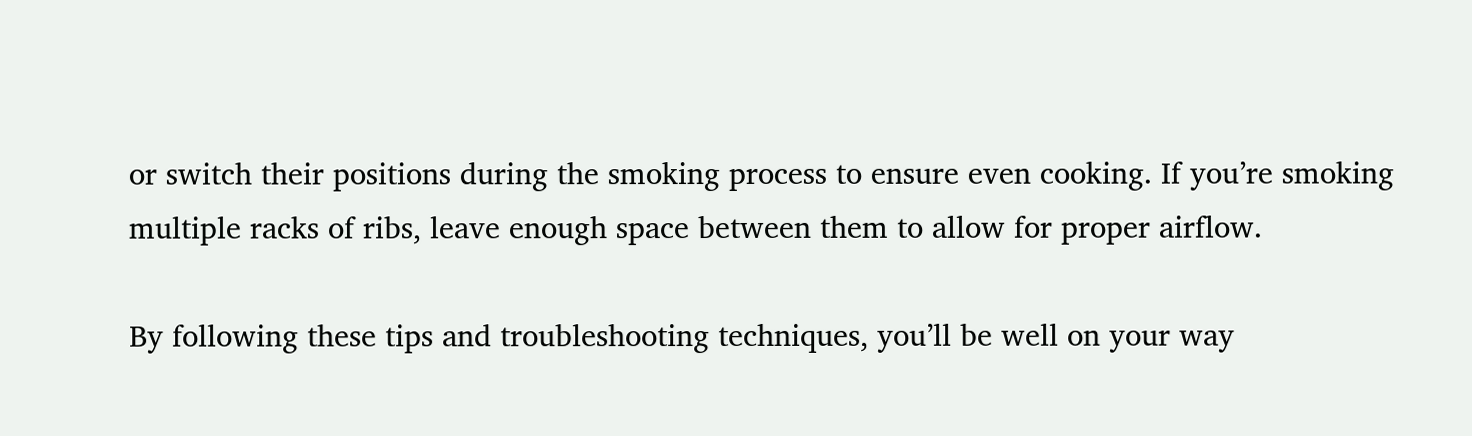or switch their positions during the smoking process to ensure even cooking. If you’re smoking multiple racks of ribs, leave enough space between them to allow for proper airflow.

By following these tips and troubleshooting techniques, you’ll be well on your way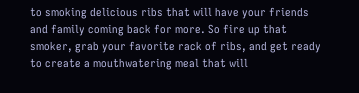to smoking delicious ribs that will have your friends and family coming back for more. So fire up that smoker, grab your favorite rack of ribs, and get ready to create a mouthwatering meal that will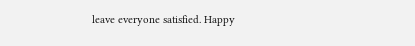leave everyone satisfied. Happy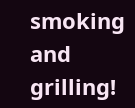smoking and grilling!